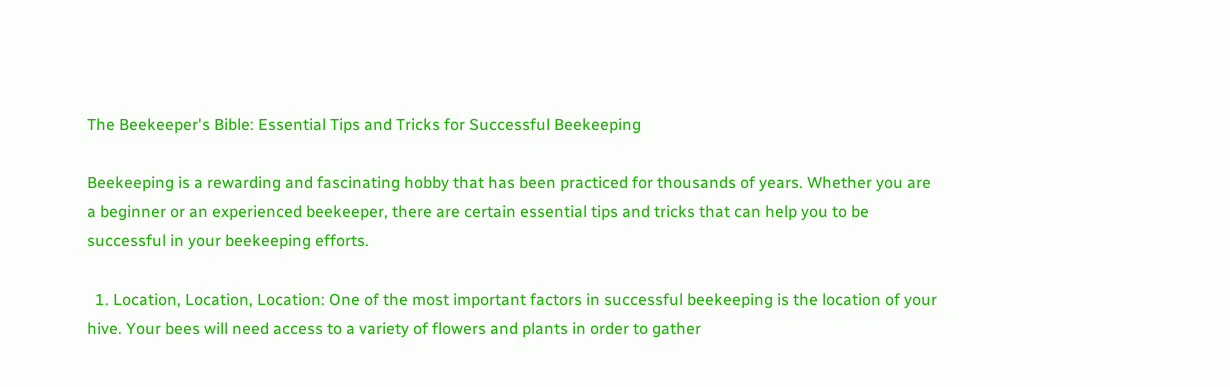The Beekeeper's Bible: Essential Tips and Tricks for Successful Beekeeping

Beekeeping is a rewarding and fascinating hobby that has been practiced for thousands of years. Whether you are a beginner or an experienced beekeeper, there are certain essential tips and tricks that can help you to be successful in your beekeeping efforts.

  1. Location, Location, Location: One of the most important factors in successful beekeeping is the location of your hive. Your bees will need access to a variety of flowers and plants in order to gather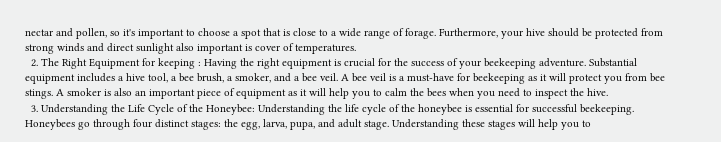nectar and pollen, so it's important to choose a spot that is close to a wide range of forage. Furthermore, your hive should be protected from strong winds and direct sunlight also important is cover of temperatures.
  2. The Right Equipment for keeping : Having the right equipment is crucial for the success of your beekeeping adventure. Substantial equipment includes a hive tool, a bee brush, a smoker, and a bee veil. A bee veil is a must-have for beekeeping as it will protect you from bee stings. A smoker is also an important piece of equipment as it will help you to calm the bees when you need to inspect the hive.
  3. Understanding the Life Cycle of the Honeybee: Understanding the life cycle of the honeybee is essential for successful beekeeping. Honeybees go through four distinct stages: the egg, larva, pupa, and adult stage. Understanding these stages will help you to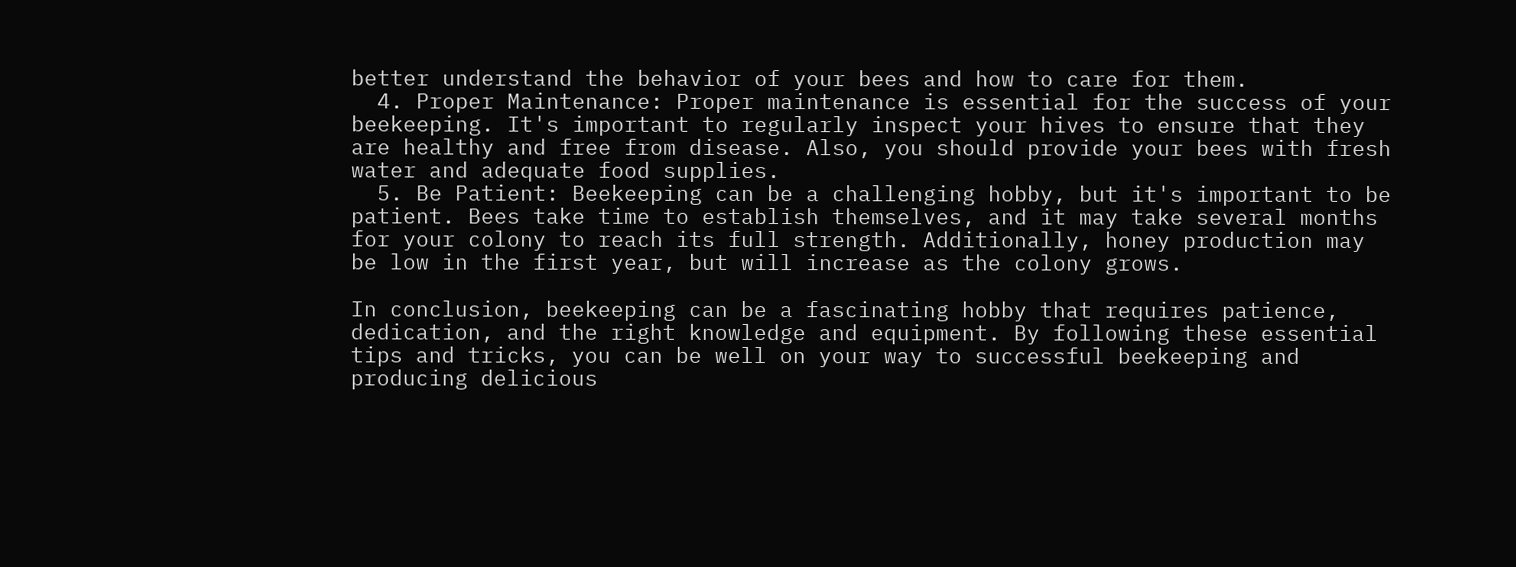better understand the behavior of your bees and how to care for them.
  4. Proper Maintenance: Proper maintenance is essential for the success of your beekeeping. It's important to regularly inspect your hives to ensure that they are healthy and free from disease. Also, you should provide your bees with fresh water and adequate food supplies.
  5. Be Patient: Beekeeping can be a challenging hobby, but it's important to be patient. Bees take time to establish themselves, and it may take several months for your colony to reach its full strength. Additionally, honey production may be low in the first year, but will increase as the colony grows.

In conclusion, beekeeping can be a fascinating hobby that requires patience, dedication, and the right knowledge and equipment. By following these essential tips and tricks, you can be well on your way to successful beekeeping and producing delicious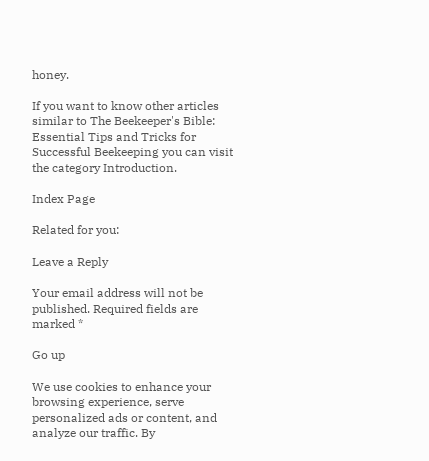honey.

If you want to know other articles similar to The Beekeeper's Bible: Essential Tips and Tricks for Successful Beekeeping you can visit the category Introduction.

Index Page

Related for you:

Leave a Reply

Your email address will not be published. Required fields are marked *

Go up

We use cookies to enhance your browsing experience, serve personalized ads or content, and analyze our traffic. By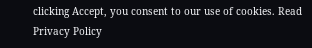clicking Accept, you consent to our use of cookies. Read Privacy Policy